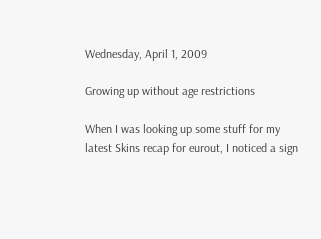Wednesday, April 1, 2009

Growing up without age restrictions

When I was looking up some stuff for my latest Skins recap for eurout, I noticed a sign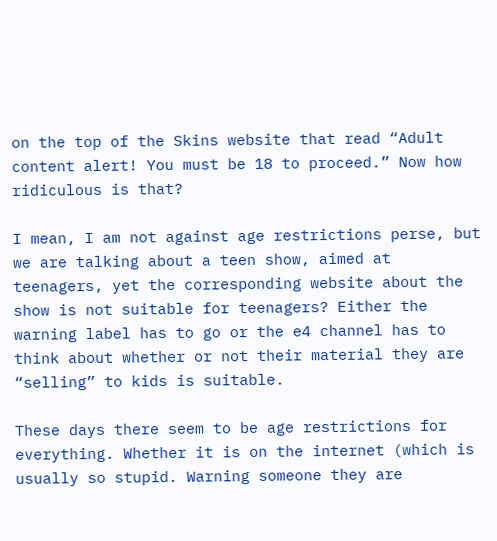on the top of the Skins website that read “Adult content alert! You must be 18 to proceed.” Now how ridiculous is that?

I mean, I am not against age restrictions perse, but we are talking about a teen show, aimed at teenagers, yet the corresponding website about the show is not suitable for teenagers? Either the warning label has to go or the e4 channel has to think about whether or not their material they are “selling” to kids is suitable.

These days there seem to be age restrictions for everything. Whether it is on the internet (which is usually so stupid. Warning someone they are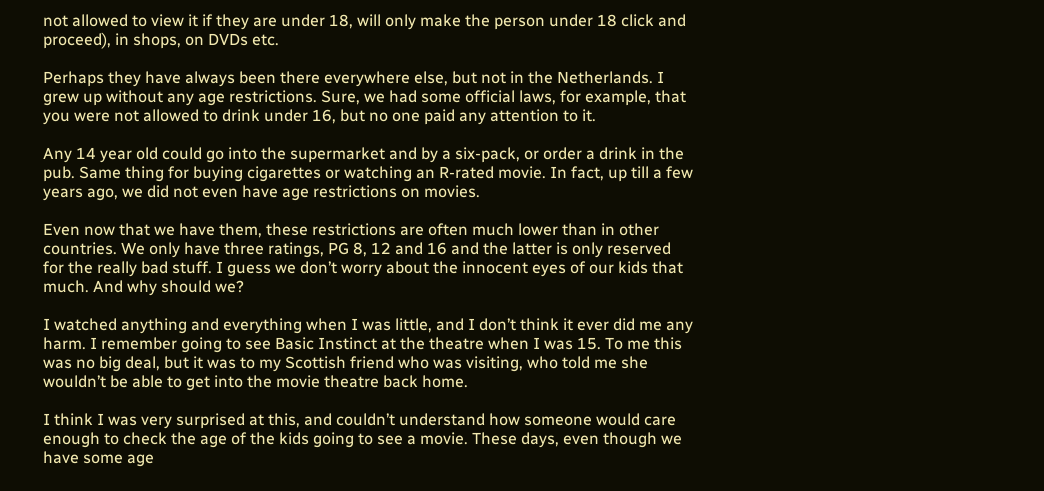not allowed to view it if they are under 18, will only make the person under 18 click and proceed), in shops, on DVDs etc.

Perhaps they have always been there everywhere else, but not in the Netherlands. I grew up without any age restrictions. Sure, we had some official laws, for example, that you were not allowed to drink under 16, but no one paid any attention to it.

Any 14 year old could go into the supermarket and by a six-pack, or order a drink in the pub. Same thing for buying cigarettes or watching an R-rated movie. In fact, up till a few years ago, we did not even have age restrictions on movies.

Even now that we have them, these restrictions are often much lower than in other countries. We only have three ratings, PG 8, 12 and 16 and the latter is only reserved for the really bad stuff. I guess we don’t worry about the innocent eyes of our kids that much. And why should we?

I watched anything and everything when I was little, and I don’t think it ever did me any harm. I remember going to see Basic Instinct at the theatre when I was 15. To me this was no big deal, but it was to my Scottish friend who was visiting, who told me she wouldn’t be able to get into the movie theatre back home.

I think I was very surprised at this, and couldn’t understand how someone would care enough to check the age of the kids going to see a movie. These days, even though we have some age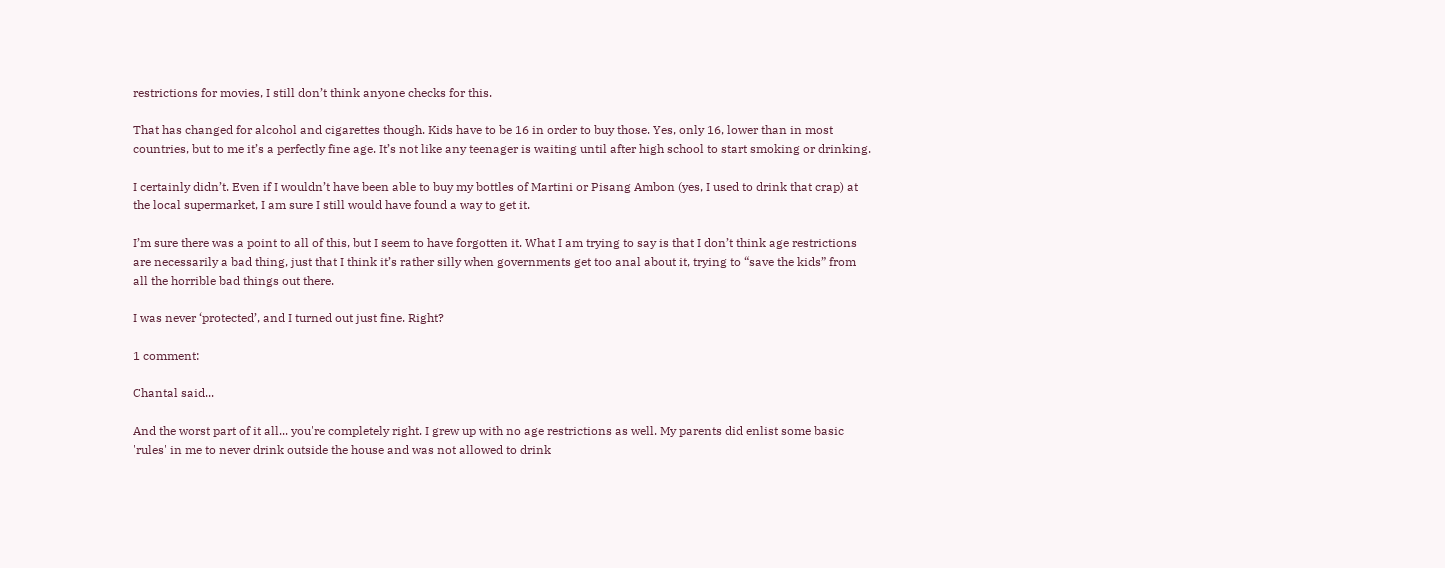restrictions for movies, I still don’t think anyone checks for this.

That has changed for alcohol and cigarettes though. Kids have to be 16 in order to buy those. Yes, only 16, lower than in most countries, but to me it’s a perfectly fine age. It’s not like any teenager is waiting until after high school to start smoking or drinking.

I certainly didn’t. Even if I wouldn’t have been able to buy my bottles of Martini or Pisang Ambon (yes, I used to drink that crap) at the local supermarket, I am sure I still would have found a way to get it.

I’m sure there was a point to all of this, but I seem to have forgotten it. What I am trying to say is that I don’t think age restrictions are necessarily a bad thing, just that I think it’s rather silly when governments get too anal about it, trying to “save the kids” from all the horrible bad things out there.

I was never ‘protected’, and I turned out just fine. Right?

1 comment:

Chantal said...

And the worst part of it all... you're completely right. I grew up with no age restrictions as well. My parents did enlist some basic 'rules' in me to never drink outside the house and was not allowed to drink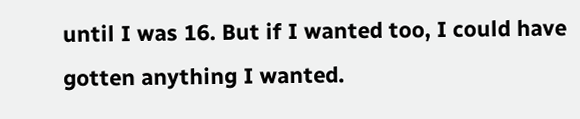until I was 16. But if I wanted too, I could have gotten anything I wanted.